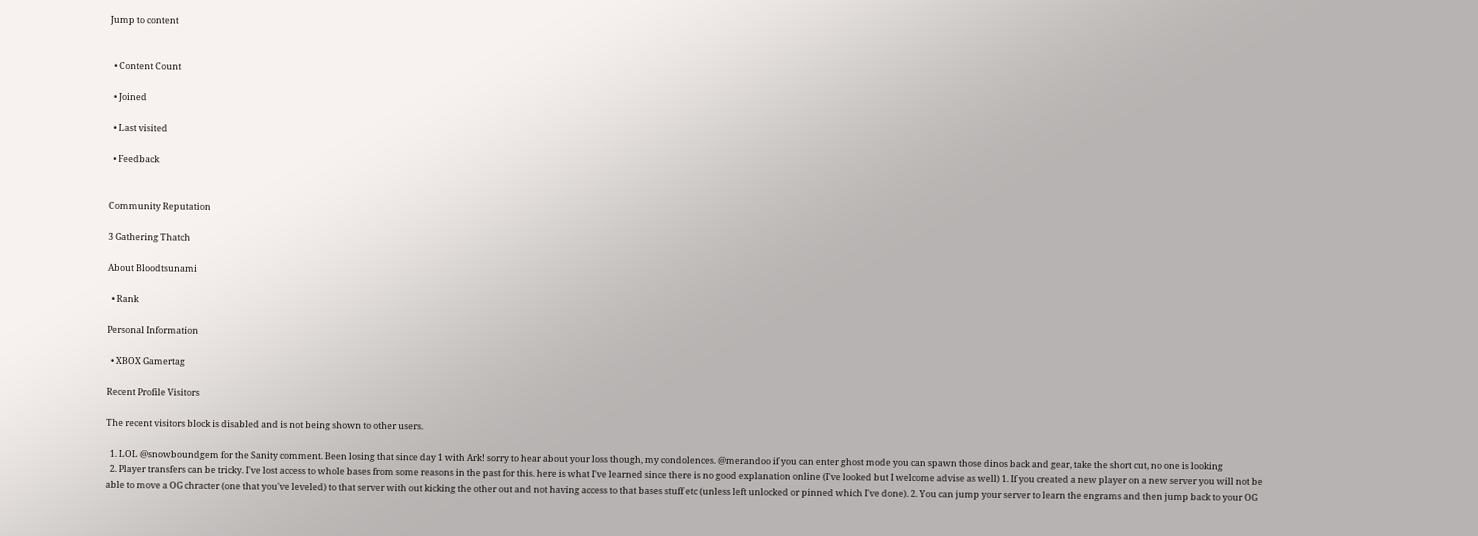Jump to content


  • Content Count

  • Joined

  • Last visited

  • Feedback


Community Reputation

3 Gathering Thatch

About Bloodtsunami

  • Rank

Personal Information

  • XBOX Gamertag

Recent Profile Visitors

The recent visitors block is disabled and is not being shown to other users.

  1. LOL @snowboundgem for the Sanity comment. Been losing that since day 1 with Ark! sorry to hear about your loss though, my condolences. @merandoo if you can enter ghost mode you can spawn those dinos back and gear, take the short cut, no one is looking
  2. Player transfers can be tricky. I've lost access to whole bases from some reasons in the past for this. here is what I've learned since there is no good explanation online (I've looked but I welcome advise as well) 1. If you created a new player on a new server you will not be able to move a OG chracter (one that you've leveled) to that server with out kicking the other out and not having access to that bases stuff etc (unless left unlocked or pinned which I've done). 2. You can jump your server to learn the engrams and then jump back to your OG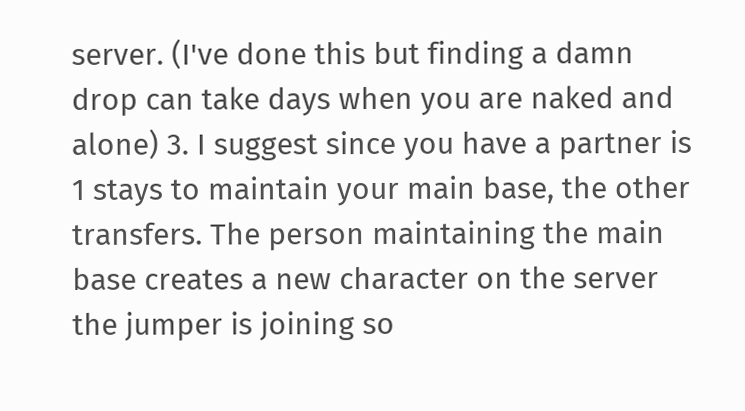server. (I've done this but finding a damn drop can take days when you are naked and alone) 3. I suggest since you have a partner is 1 stays to maintain your main base, the other transfers. The person maintaining the main base creates a new character on the server the jumper is joining so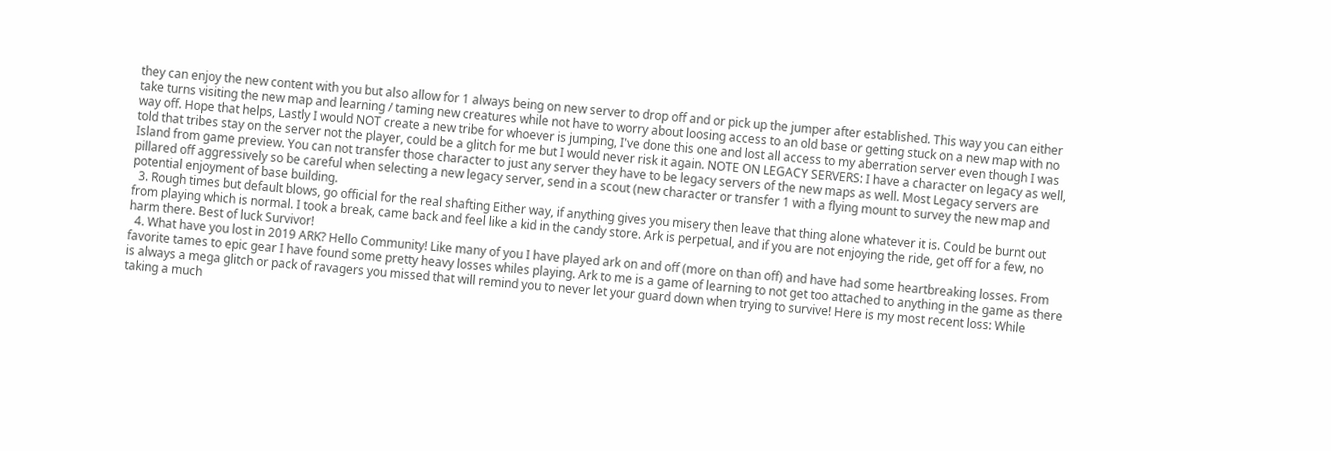they can enjoy the new content with you but also allow for 1 always being on new server to drop off and or pick up the jumper after established. This way you can either take turns visiting the new map and learning / taming new creatures while not have to worry about loosing access to an old base or getting stuck on a new map with no way off. Hope that helps, Lastly I would NOT create a new tribe for whoever is jumping, I've done this one and lost all access to my aberration server even though I was told that tribes stay on the server not the player, could be a glitch for me but I would never risk it again. NOTE ON LEGACY SERVERS: I have a character on legacy as well, Island from game preview. You can not transfer those character to just any server they have to be legacy servers of the new maps as well. Most Legacy servers are pillared off aggressively so be careful when selecting a new legacy server, send in a scout (new character or transfer 1 with a flying mount to survey the new map and potential enjoyment of base building.
  3. Rough times but default blows, go official for the real shafting Either way, if anything gives you misery then leave that thing alone whatever it is. Could be burnt out from playing which is normal. I took a break, came back and feel like a kid in the candy store. Ark is perpetual, and if you are not enjoying the ride, get off for a few, no harm there. Best of luck Survivor!
  4. What have you lost in 2019 ARK? Hello Community! Like many of you I have played ark on and off (more on than off) and have had some heartbreaking losses. From favorite tames to epic gear I have found some pretty heavy losses whiles playing. Ark to me is a game of learning to not get too attached to anything in the game as there is always a mega glitch or pack of ravagers you missed that will remind you to never let your guard down when trying to survive! Here is my most recent loss: While taking a much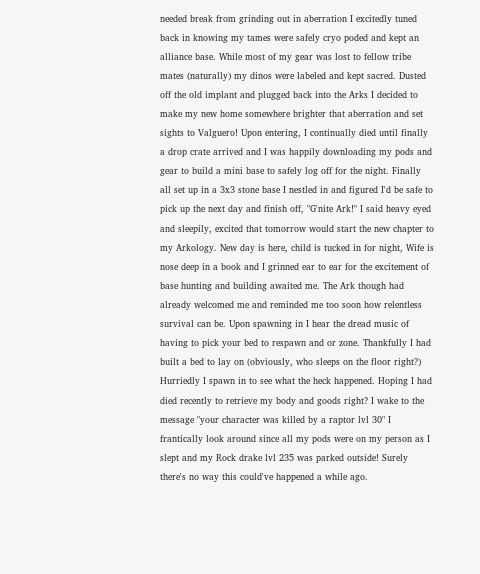needed break from grinding out in aberration I excitedly tuned back in knowing my tames were safely cryo poded and kept an alliance base. While most of my gear was lost to fellow tribe mates (naturally) my dinos were labeled and kept sacred. Dusted off the old implant and plugged back into the Arks I decided to make my new home somewhere brighter that aberration and set sights to Valguero! Upon entering, I continually died until finally a drop crate arrived and I was happily downloading my pods and gear to build a mini base to safely log off for the night. Finally all set up in a 3x3 stone base I nestled in and figured I'd be safe to pick up the next day and finish off, "G'nite Ark!" I said heavy eyed and sleepily, excited that tomorrow would start the new chapter to my Arkology. New day is here, child is tucked in for night, Wife is nose deep in a book and I grinned ear to ear for the excitement of base hunting and building awaited me. The Ark though had already welcomed me and reminded me too soon how relentless survival can be. Upon spawning in I hear the dread music of having to pick your bed to respawn and or zone. Thankfully I had built a bed to lay on (obviously, who sleeps on the floor right?) Hurriedly I spawn in to see what the heck happened. Hoping I had died recently to retrieve my body and goods right? I wake to the message "your character was killed by a raptor lvl 30" I frantically look around since all my pods were on my person as I slept and my Rock drake lvl 235 was parked outside! Surely there's no way this could've happened a while ago.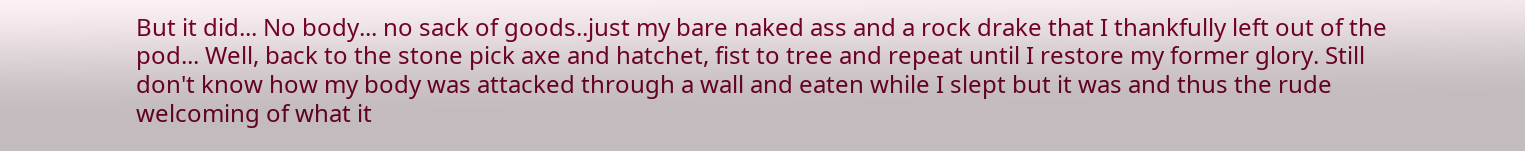But it did... No body... no sack of goods..just my bare naked ass and a rock drake that I thankfully left out of the pod... Well, back to the stone pick axe and hatchet, fist to tree and repeat until I restore my former glory. Still don't know how my body was attacked through a wall and eaten while I slept but it was and thus the rude welcoming of what it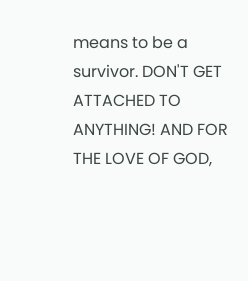means to be a survivor. DON'T GET ATTACHED TO ANYTHING! AND FOR THE LOVE OF GOD,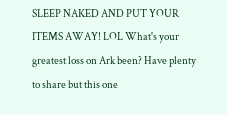SLEEP NAKED AND PUT YOUR ITEMS AWAY! LOL What's your greatest loss on Ark been? Have plenty to share but this one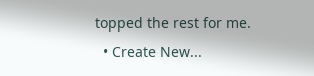topped the rest for me.
  • Create New...